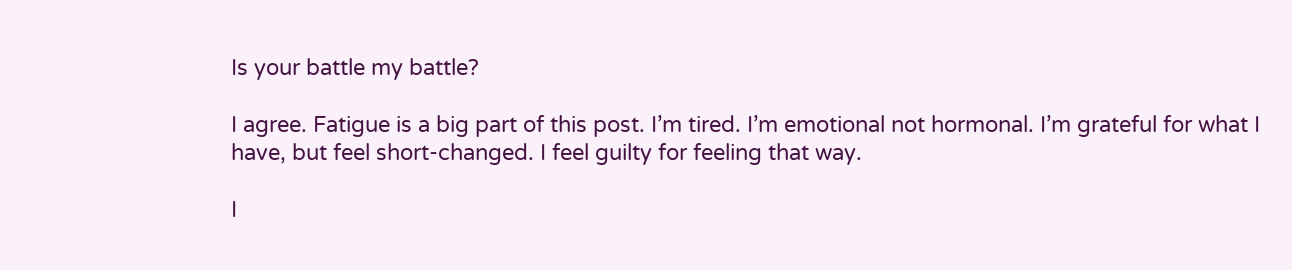Is your battle my battle?

I agree. Fatigue is a big part of this post. I’m tired. I’m emotional not hormonal. I’m grateful for what I have, but feel short-changed. I feel guilty for feeling that way.

I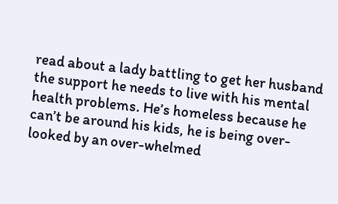read about a lady battling to get her husband the support he needs to live with his mental health problems. He’s homeless because he can’t be around his kids, he is being over-looked by an over-whelmed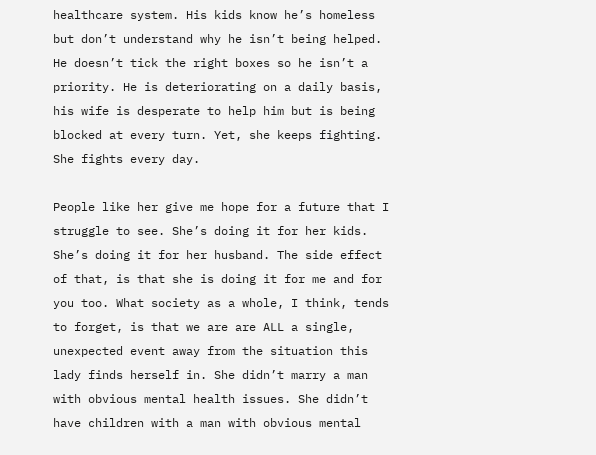healthcare system. His kids know he’s homeless but don’t understand why he isn’t being helped. He doesn’t tick the right boxes so he isn’t a priority. He is deteriorating on a daily basis, his wife is desperate to help him but is being blocked at every turn. Yet, she keeps fighting. She fights every day.

People like her give me hope for a future that I struggle to see. She’s doing it for her kids. She’s doing it for her husband. The side effect of that, is that she is doing it for me and for you too. What society as a whole, I think, tends to forget, is that we are are ALL a single, unexpected event away from the situation this lady finds herself in. She didn’t marry a man with obvious mental health issues. She didn’t have children with a man with obvious mental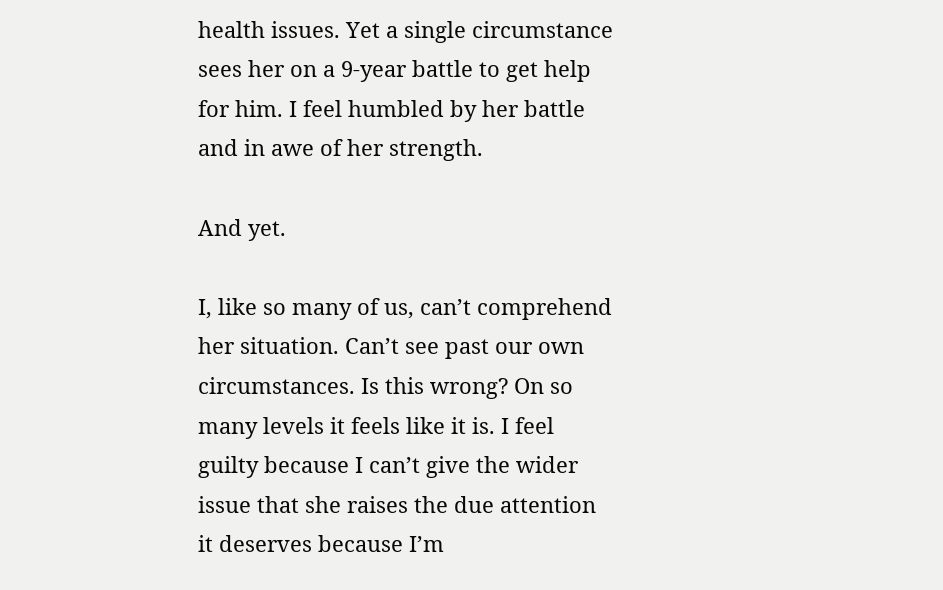health issues. Yet a single circumstance sees her on a 9-year battle to get help for him. I feel humbled by her battle and in awe of her strength.

And yet.

I, like so many of us, can’t comprehend her situation. Can’t see past our own circumstances. Is this wrong? On so many levels it feels like it is. I feel guilty because I can’t give the wider issue that she raises the due attention it deserves because I’m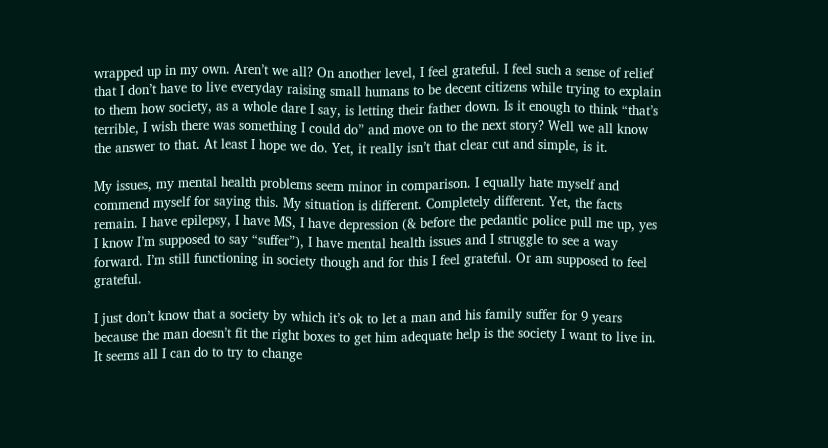wrapped up in my own. Aren’t we all? On another level, I feel grateful. I feel such a sense of relief that I don’t have to live everyday raising small humans to be decent citizens while trying to explain to them how society, as a whole dare I say, is letting their father down. Is it enough to think “that’s terrible, I wish there was something I could do” and move on to the next story? Well we all know the answer to that. At least I hope we do. Yet, it really isn’t that clear cut and simple, is it.

My issues, my mental health problems seem minor in comparison. I equally hate myself and commend myself for saying this. My situation is different. Completely different. Yet, the facts remain. I have epilepsy, I have MS, I have depression (& before the pedantic police pull me up, yes I know I’m supposed to say “suffer”), I have mental health issues and I struggle to see a way forward. I’m still functioning in society though and for this I feel grateful. Or am supposed to feel grateful.

I just don’t know that a society by which it’s ok to let a man and his family suffer for 9 years because the man doesn’t fit the right boxes to get him adequate help is the society I want to live in. It seems all I can do to try to change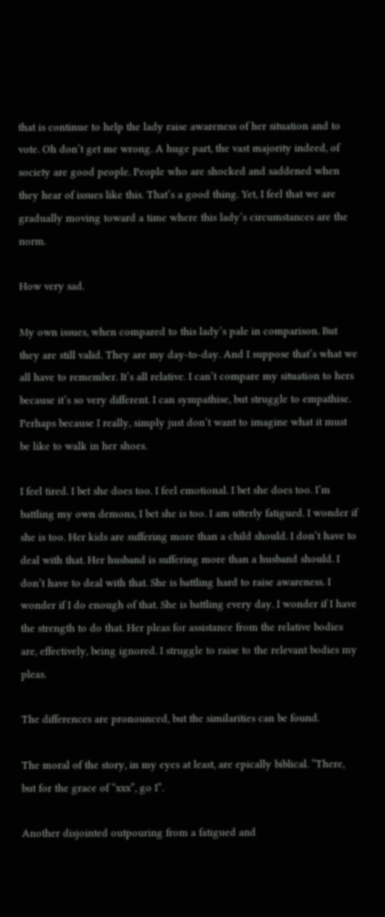that is continue to help the lady raise awareness of her situation and to vote. Oh don’t get me wrong. A huge part, the vast majority indeed, of society are good people. People who are shocked and saddened when they hear of issues like this. That’s a good thing. Yet, I feel that we are gradually moving toward a time where this lady’s circumstances are the norm.

How very sad.

My own issues, when compared to this lady’s pale in comparison. But they are still valid. They are my day-to-day. And I suppose that’s what we all have to remember. It’s all relative. I can’t compare my situation to hers because it’s so very different. I can sympathise, but struggle to empathise. Perhaps because I really, simply just don’t want to imagine what it must be like to walk in her shoes.

I feel tired. I bet she does too. I feel emotional. I bet she does too. I’m battling my own demons, I bet she is too. I am utterly fatigued. I wonder if she is too. Her kids are suffering more than a child should. I don’t have to deal with that. Her husband is suffering more than a husband should. I don’t have to deal with that. She is battling hard to raise awareness. I wonder if I do enough of that. She is battling every day. I wonder if I have the strength to do that. Her pleas for assistance from the relative bodies are, effectively, being ignored. I struggle to raise to the relevant bodies my pleas.

The differences are pronounced, but the similarities can be found.

The moral of the story, in my eyes at least, are epically biblical. “There, but for the grace of “xxx”, go I”.

Another disjointed outpouring from a fatigued and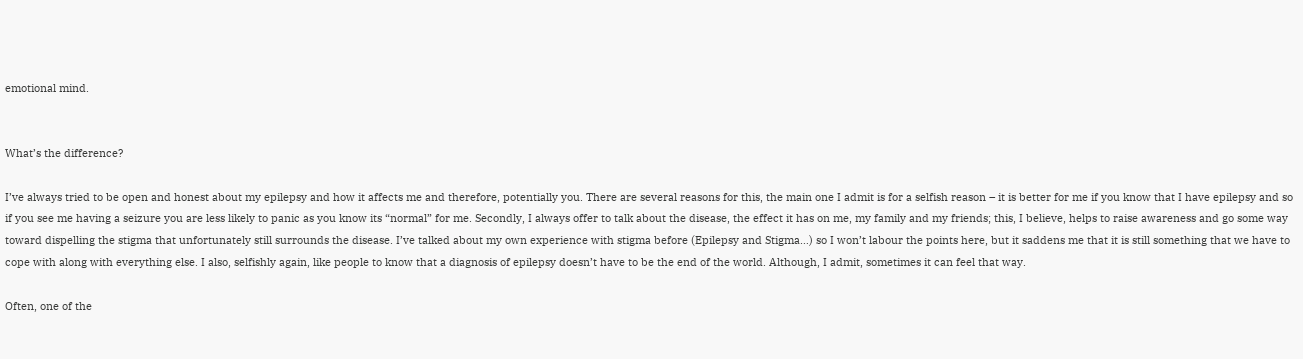emotional mind.


What’s the difference?

I’ve always tried to be open and honest about my epilepsy and how it affects me and therefore, potentially you. There are several reasons for this, the main one I admit is for a selfish reason – it is better for me if you know that I have epilepsy and so if you see me having a seizure you are less likely to panic as you know its “normal” for me. Secondly, I always offer to talk about the disease, the effect it has on me, my family and my friends; this, I believe, helps to raise awareness and go some way toward dispelling the stigma that unfortunately still surrounds the disease. I’ve talked about my own experience with stigma before (Epilepsy and Stigma…) so I won’t labour the points here, but it saddens me that it is still something that we have to cope with along with everything else. I also, selfishly again, like people to know that a diagnosis of epilepsy doesn’t have to be the end of the world. Although, I admit, sometimes it can feel that way.

Often, one of the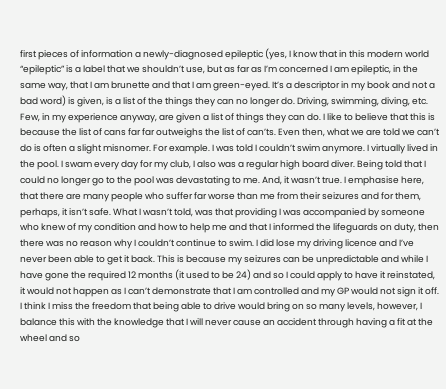first pieces of information a newly-diagnosed epileptic (yes, I know that in this modern world “epileptic” is a label that we shouldn’t use, but as far as I’m concerned I am epileptic, in the same way, that I am brunette and that I am green-eyed. It’s a descriptor in my book and not a bad word) is given, is a list of the things they can no longer do. Driving, swimming, diving, etc. Few, in my experience anyway, are given a list of things they can do. I like to believe that this is because the list of cans far far outweighs the list of can’ts. Even then, what we are told we can’t do is often a slight misnomer. For example. I was told I couldn’t swim anymore. I virtually lived in the pool. I swam every day for my club, I also was a regular high board diver. Being told that I could no longer go to the pool was devastating to me. And, it wasn’t true. I emphasise here, that there are many people who suffer far worse than me from their seizures and for them, perhaps, it isn’t safe. What I wasn’t told, was that providing I was accompanied by someone who knew of my condition and how to help me and that I informed the lifeguards on duty, then there was no reason why I couldn’t continue to swim. I did lose my driving licence and I’ve never been able to get it back. This is because my seizures can be unpredictable and while I have gone the required 12 months (it used to be 24) and so I could apply to have it reinstated, it would not happen as I can’t demonstrate that I am controlled and my GP would not sign it off. I think I miss the freedom that being able to drive would bring on so many levels, however, I balance this with the knowledge that I will never cause an accident through having a fit at the wheel and so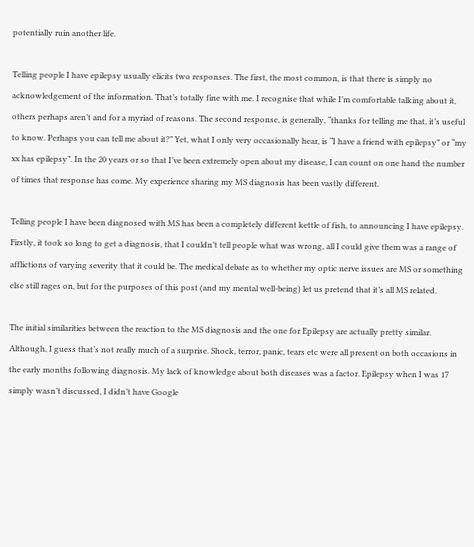potentially ruin another life.

Telling people I have epilepsy usually elicits two responses. The first, the most common, is that there is simply no acknowledgement of the information. That’s totally fine with me. I recognise that while I’m comfortable talking about it, others perhaps aren’t and for a myriad of reasons. The second response, is generally, “thanks for telling me that, it’s useful to know. Perhaps you can tell me about it?” Yet, what I only very occasionally hear, is “I have a friend with epilepsy” or “my xx has epilepsy”. In the 20 years or so that I’ve been extremely open about my disease, I can count on one hand the number of times that response has come. My experience sharing my MS diagnosis has been vastly different.

Telling people I have been diagnosed with MS has been a completely different kettle of fish, to announcing I have epilepsy. Firstly, it took so long to get a diagnosis, that I couldn’t tell people what was wrong, all I could give them was a range of afflictions of varying severity that it could be. The medical debate as to whether my optic nerve issues are MS or something else still rages on, but for the purposes of this post (and my mental well-being) let us pretend that it’s all MS related.

The initial similarities between the reaction to the MS diagnosis and the one for Epilepsy are actually pretty similar. Although, I guess that’s not really much of a surprise. Shock, terror, panic, tears etc were all present on both occasions in the early months following diagnosis. My lack of knowledge about both diseases was a factor. Epilepsy when I was 17 simply wasn’t discussed, I didn’t have Google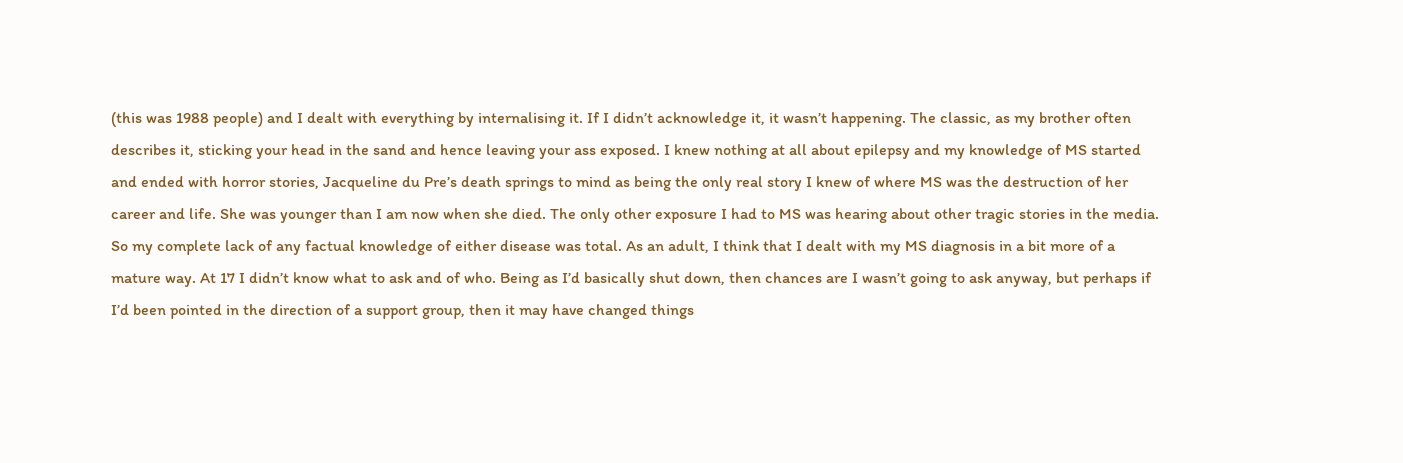(this was 1988 people) and I dealt with everything by internalising it. If I didn’t acknowledge it, it wasn’t happening. The classic, as my brother often describes it, sticking your head in the sand and hence leaving your ass exposed. I knew nothing at all about epilepsy and my knowledge of MS started and ended with horror stories, Jacqueline du Pre’s death springs to mind as being the only real story I knew of where MS was the destruction of her career and life. She was younger than I am now when she died. The only other exposure I had to MS was hearing about other tragic stories in the media. So my complete lack of any factual knowledge of either disease was total. As an adult, I think that I dealt with my MS diagnosis in a bit more of a mature way. At 17 I didn’t know what to ask and of who. Being as I’d basically shut down, then chances are I wasn’t going to ask anyway, but perhaps if I’d been pointed in the direction of a support group, then it may have changed things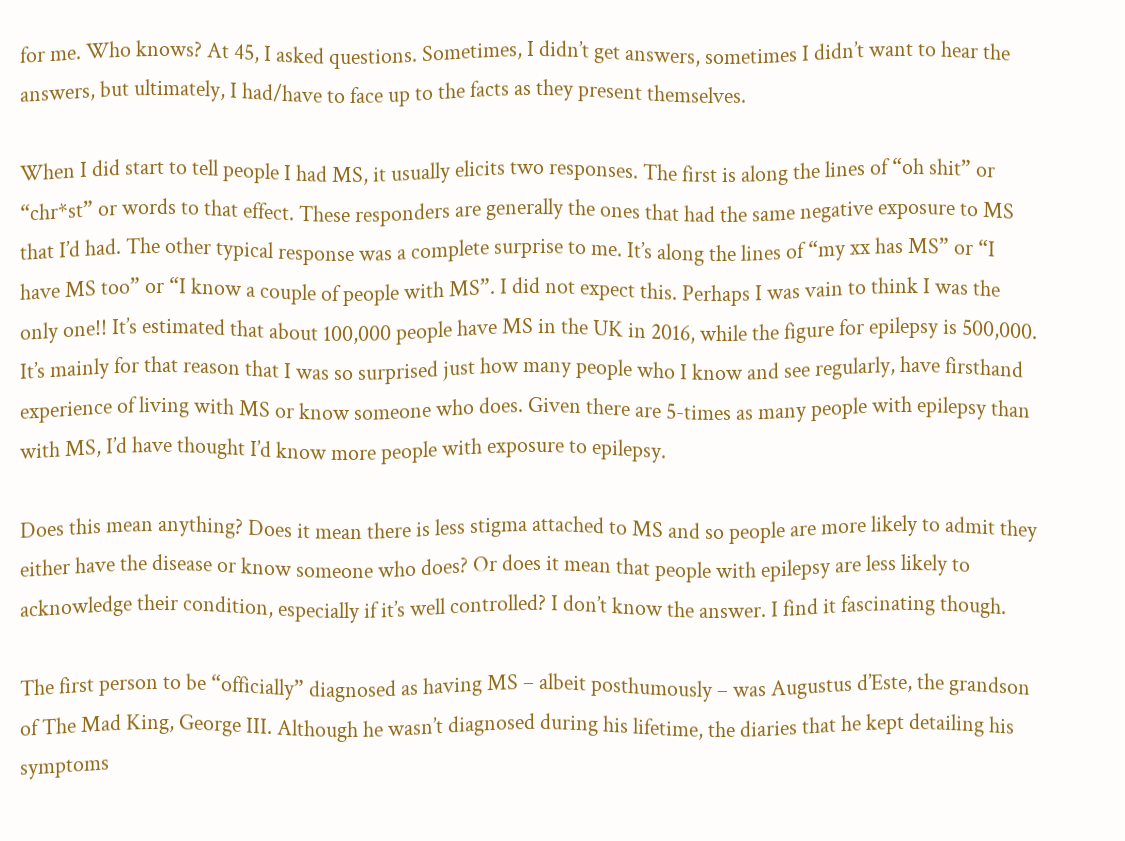for me. Who knows? At 45, I asked questions. Sometimes, I didn’t get answers, sometimes I didn’t want to hear the answers, but ultimately, I had/have to face up to the facts as they present themselves.

When I did start to tell people I had MS, it usually elicits two responses. The first is along the lines of “oh shit” or “chr*st” or words to that effect. These responders are generally the ones that had the same negative exposure to MS that I’d had. The other typical response was a complete surprise to me. It’s along the lines of “my xx has MS” or “I have MS too” or “I know a couple of people with MS”. I did not expect this. Perhaps I was vain to think I was the only one!! It’s estimated that about 100,000 people have MS in the UK in 2016, while the figure for epilepsy is 500,000. It’s mainly for that reason that I was so surprised just how many people who I know and see regularly, have firsthand experience of living with MS or know someone who does. Given there are 5-times as many people with epilepsy than with MS, I’d have thought I’d know more people with exposure to epilepsy.

Does this mean anything? Does it mean there is less stigma attached to MS and so people are more likely to admit they either have the disease or know someone who does? Or does it mean that people with epilepsy are less likely to acknowledge their condition, especially if it’s well controlled? I don’t know the answer. I find it fascinating though.

The first person to be “officially” diagnosed as having MS – albeit posthumously – was Augustus d’Este, the grandson of The Mad King, George III. Although he wasn’t diagnosed during his lifetime, the diaries that he kept detailing his symptoms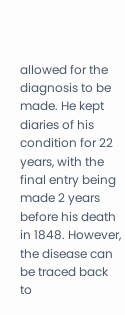allowed for the diagnosis to be made. He kept diaries of his condition for 22 years, with the final entry being made 2 years before his death in 1848. However, the disease can be traced back to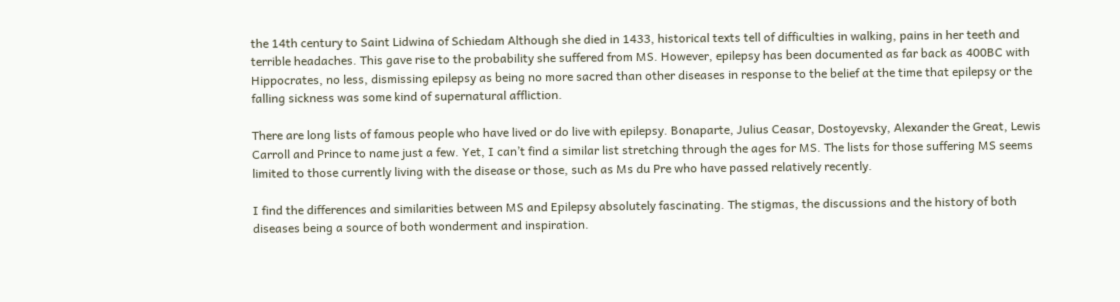the 14th century to Saint Lidwina of Schiedam Although she died in 1433, historical texts tell of difficulties in walking, pains in her teeth and terrible headaches. This gave rise to the probability she suffered from MS. However, epilepsy has been documented as far back as 400BC with Hippocrates, no less, dismissing epilepsy as being no more sacred than other diseases in response to the belief at the time that epilepsy or the falling sickness was some kind of supernatural affliction.

There are long lists of famous people who have lived or do live with epilepsy. Bonaparte, Julius Ceasar, Dostoyevsky, Alexander the Great, Lewis Carroll and Prince to name just a few. Yet, I can’t find a similar list stretching through the ages for MS. The lists for those suffering MS seems limited to those currently living with the disease or those, such as Ms du Pre who have passed relatively recently.

I find the differences and similarities between MS and Epilepsy absolutely fascinating. The stigmas, the discussions and the history of both diseases being a source of both wonderment and inspiration.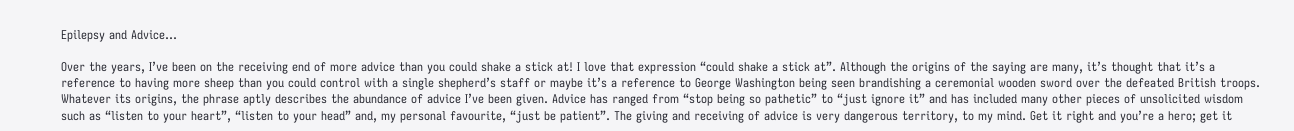Epilepsy and Advice…

Over the years, I’ve been on the receiving end of more advice than you could shake a stick at! I love that expression “could shake a stick at”. Although the origins of the saying are many, it’s thought that it’s a reference to having more sheep than you could control with a single shepherd’s staff or maybe it’s a reference to George Washington being seen brandishing a ceremonial wooden sword over the defeated British troops. Whatever its origins, the phrase aptly describes the abundance of advice I’ve been given. Advice has ranged from “stop being so pathetic” to “just ignore it” and has included many other pieces of unsolicited wisdom such as “listen to your heart”, “listen to your head” and, my personal favourite, “just be patient”. The giving and receiving of advice is very dangerous territory, to my mind. Get it right and you’re a hero; get it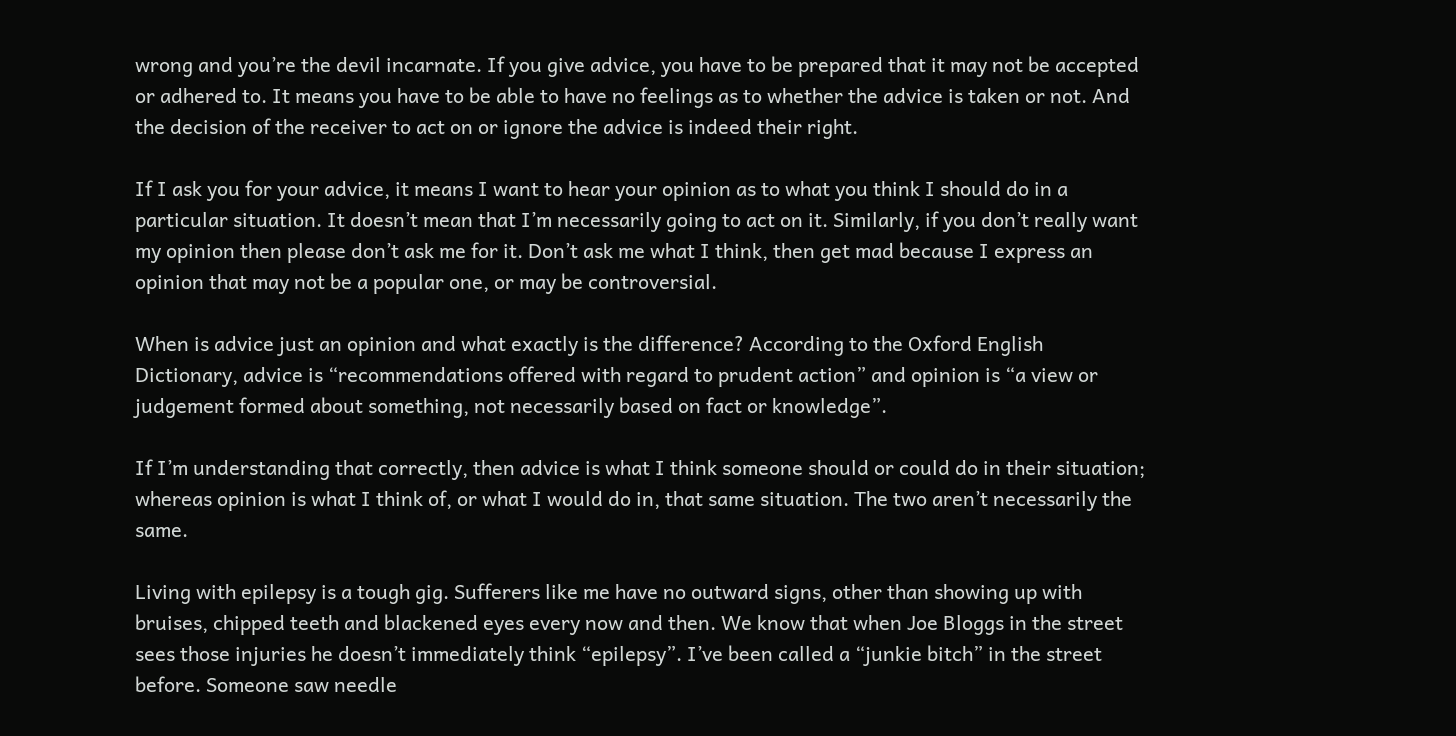wrong and you’re the devil incarnate. If you give advice, you have to be prepared that it may not be accepted or adhered to. It means you have to be able to have no feelings as to whether the advice is taken or not. And the decision of the receiver to act on or ignore the advice is indeed their right.

If I ask you for your advice, it means I want to hear your opinion as to what you think I should do in a particular situation. It doesn’t mean that I’m necessarily going to act on it. Similarly, if you don’t really want my opinion then please don’t ask me for it. Don’t ask me what I think, then get mad because I express an opinion that may not be a popular one, or may be controversial.

When is advice just an opinion and what exactly is the difference? According to the Oxford English Dictionary, advice is “recommendations offered with regard to prudent action” and opinion is “a view or judgement formed about something, not necessarily based on fact or knowledge”.

If I’m understanding that correctly, then advice is what I think someone should or could do in their situation; whereas opinion is what I think of, or what I would do in, that same situation. The two aren’t necessarily the same.

Living with epilepsy is a tough gig. Sufferers like me have no outward signs, other than showing up with bruises, chipped teeth and blackened eyes every now and then. We know that when Joe Bloggs in the street sees those injuries he doesn’t immediately think “epilepsy”. I’ve been called a “junkie bitch” in the street before. Someone saw needle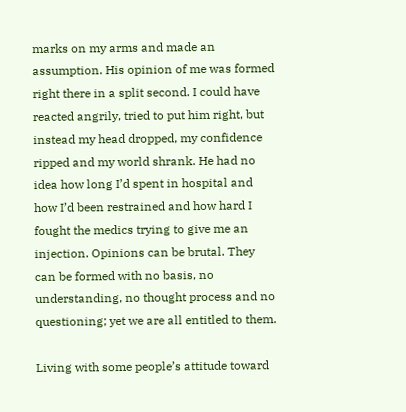marks on my arms and made an assumption. His opinion of me was formed right there in a split second. I could have reacted angrily, tried to put him right, but instead my head dropped, my confidence ripped and my world shrank. He had no idea how long I’d spent in hospital and how I’d been restrained and how hard I fought the medics trying to give me an injection. Opinions can be brutal. They can be formed with no basis, no understanding, no thought process and no questioning; yet we are all entitled to them.

Living with some people’s attitude toward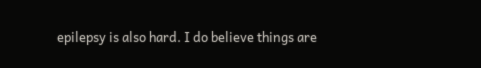epilepsy is also hard. I do believe things are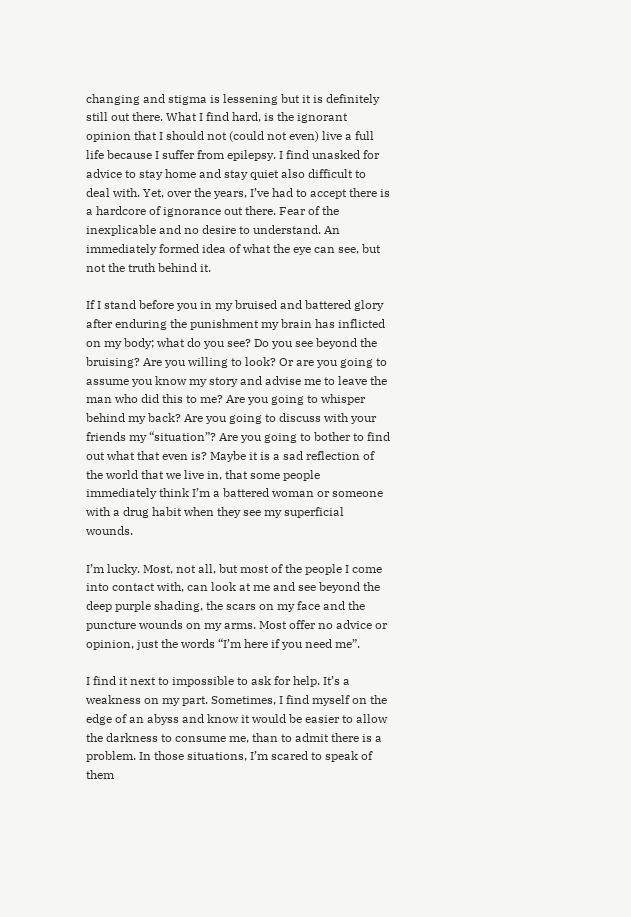changing and stigma is lessening but it is definitely still out there. What I find hard, is the ignorant opinion that I should not (could not even) live a full life because I suffer from epilepsy. I find unasked for advice to stay home and stay quiet also difficult to deal with. Yet, over the years, I’ve had to accept there is a hardcore of ignorance out there. Fear of the inexplicable and no desire to understand. An immediately formed idea of what the eye can see, but not the truth behind it.

If I stand before you in my bruised and battered glory after enduring the punishment my brain has inflicted on my body; what do you see? Do you see beyond the bruising? Are you willing to look? Or are you going to assume you know my story and advise me to leave the man who did this to me? Are you going to whisper behind my back? Are you going to discuss with your friends my “situation”? Are you going to bother to find out what that even is? Maybe it is a sad reflection of the world that we live in, that some people immediately think I’m a battered woman or someone with a drug habit when they see my superficial wounds.

I’m lucky. Most, not all, but most of the people I come into contact with, can look at me and see beyond the deep purple shading, the scars on my face and the puncture wounds on my arms. Most offer no advice or opinion, just the words “I’m here if you need me”.

I find it next to impossible to ask for help. It’s a weakness on my part. Sometimes, I find myself on the edge of an abyss and know it would be easier to allow the darkness to consume me, than to admit there is a problem. In those situations, I’m scared to speak of them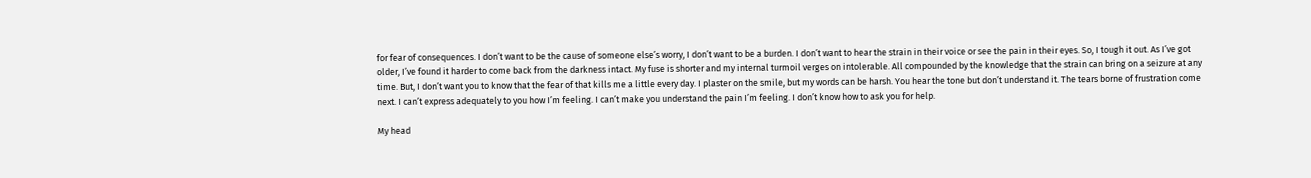for fear of consequences. I don’t want to be the cause of someone else’s worry, I don’t want to be a burden. I don’t want to hear the strain in their voice or see the pain in their eyes. So, I tough it out. As I’ve got older, I’ve found it harder to come back from the darkness intact. My fuse is shorter and my internal turmoil verges on intolerable. All compounded by the knowledge that the strain can bring on a seizure at any time. But, I don’t want you to know that the fear of that kills me a little every day. I plaster on the smile, but my words can be harsh. You hear the tone but don’t understand it. The tears borne of frustration come next. I can’t express adequately to you how I’m feeling. I can’t make you understand the pain I’m feeling. I don’t know how to ask you for help.

My head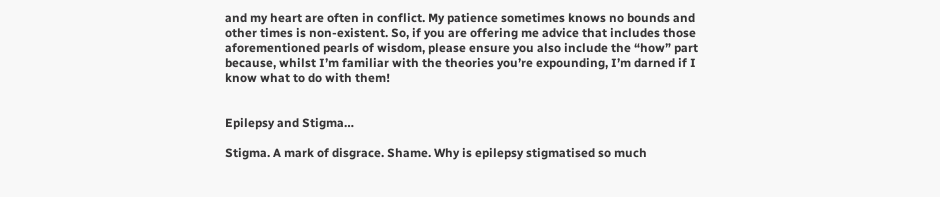and my heart are often in conflict. My patience sometimes knows no bounds and other times is non-existent. So, if you are offering me advice that includes those aforementioned pearls of wisdom, please ensure you also include the “how” part because, whilst I’m familiar with the theories you’re expounding, I’m darned if I know what to do with them!


Epilepsy and Stigma…

Stigma. A mark of disgrace. Shame. Why is epilepsy stigmatised so much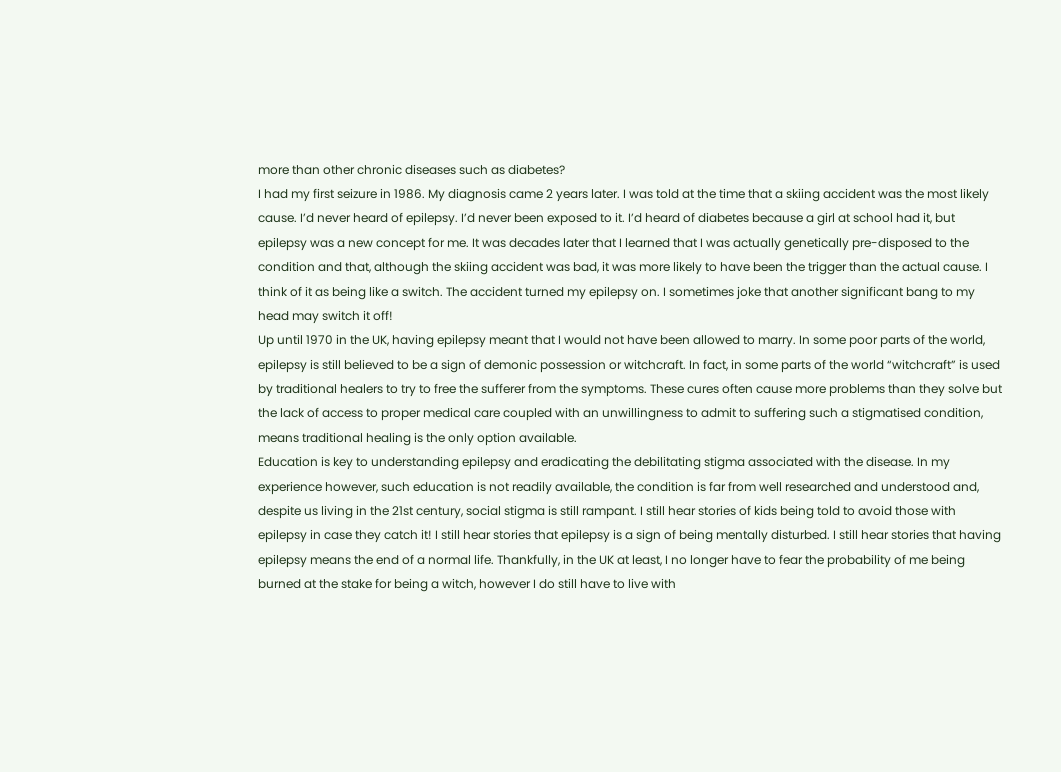more than other chronic diseases such as diabetes?
I had my first seizure in 1986. My diagnosis came 2 years later. I was told at the time that a skiing accident was the most likely cause. I’d never heard of epilepsy. I’d never been exposed to it. I’d heard of diabetes because a girl at school had it, but epilepsy was a new concept for me. It was decades later that I learned that I was actually genetically pre-disposed to the condition and that, although the skiing accident was bad, it was more likely to have been the trigger than the actual cause. I think of it as being like a switch. The accident turned my epilepsy on. I sometimes joke that another significant bang to my head may switch it off!
Up until 1970 in the UK, having epilepsy meant that I would not have been allowed to marry. In some poor parts of the world, epilepsy is still believed to be a sign of demonic possession or witchcraft. In fact, in some parts of the world “witchcraft” is used by traditional healers to try to free the sufferer from the symptoms. These cures often cause more problems than they solve but the lack of access to proper medical care coupled with an unwillingness to admit to suffering such a stigmatised condition, means traditional healing is the only option available.
Education is key to understanding epilepsy and eradicating the debilitating stigma associated with the disease. In my experience however, such education is not readily available, the condition is far from well researched and understood and, despite us living in the 21st century, social stigma is still rampant. I still hear stories of kids being told to avoid those with epilepsy in case they catch it! I still hear stories that epilepsy is a sign of being mentally disturbed. I still hear stories that having epilepsy means the end of a normal life. Thankfully, in the UK at least, I no longer have to fear the probability of me being burned at the stake for being a witch, however I do still have to live with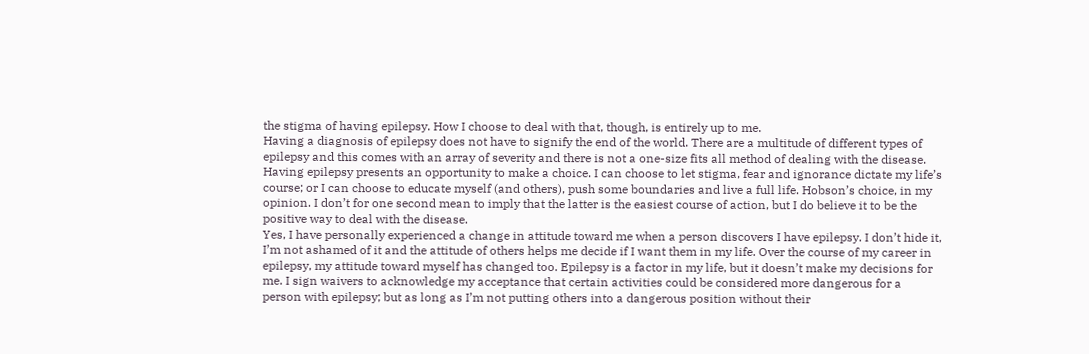the stigma of having epilepsy. How I choose to deal with that, though, is entirely up to me.
Having a diagnosis of epilepsy does not have to signify the end of the world. There are a multitude of different types of epilepsy and this comes with an array of severity and there is not a one-size fits all method of dealing with the disease. Having epilepsy presents an opportunity to make a choice. I can choose to let stigma, fear and ignorance dictate my life’s course; or I can choose to educate myself (and others), push some boundaries and live a full life. Hobson’s choice, in my opinion. I don’t for one second mean to imply that the latter is the easiest course of action, but I do believe it to be the positive way to deal with the disease.
Yes, I have personally experienced a change in attitude toward me when a person discovers I have epilepsy. I don’t hide it, I’m not ashamed of it and the attitude of others helps me decide if I want them in my life. Over the course of my career in epilepsy, my attitude toward myself has changed too. Epilepsy is a factor in my life, but it doesn’t make my decisions for me. I sign waivers to acknowledge my acceptance that certain activities could be considered more dangerous for a person with epilepsy; but as long as I’m not putting others into a dangerous position without their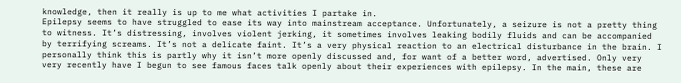knowledge, then it really is up to me what activities I partake in.
Epilepsy seems to have struggled to ease its way into mainstream acceptance. Unfortunately, a seizure is not a pretty thing to witness. It’s distressing, involves violent jerking, it sometimes involves leaking bodily fluids and can be accompanied by terrifying screams. It’s not a delicate faint. It’s a very physical reaction to an electrical disturbance in the brain. I personally think this is partly why it isn’t more openly discussed and, for want of a better word, advertised. Only very very recently have I begun to see famous faces talk openly about their experiences with epilepsy. In the main, these are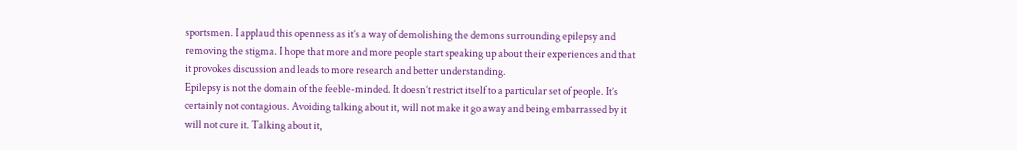sportsmen. I applaud this openness as it’s a way of demolishing the demons surrounding epilepsy and removing the stigma. I hope that more and more people start speaking up about their experiences and that it provokes discussion and leads to more research and better understanding.
Epilepsy is not the domain of the feeble-minded. It doesn’t restrict itself to a particular set of people. It’s certainly not contagious. Avoiding talking about it, will not make it go away and being embarrassed by it will not cure it. Talking about it,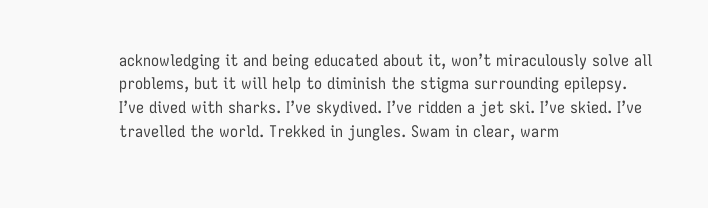acknowledging it and being educated about it, won’t miraculously solve all problems, but it will help to diminish the stigma surrounding epilepsy.
I’ve dived with sharks. I’ve skydived. I’ve ridden a jet ski. I’ve skied. I’ve travelled the world. Trekked in jungles. Swam in clear, warm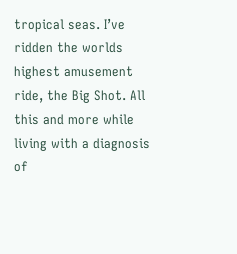tropical seas. I’ve ridden the worlds highest amusement ride, the Big Shot. All this and more while living with a diagnosis of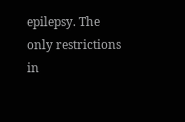epilepsy. The only restrictions in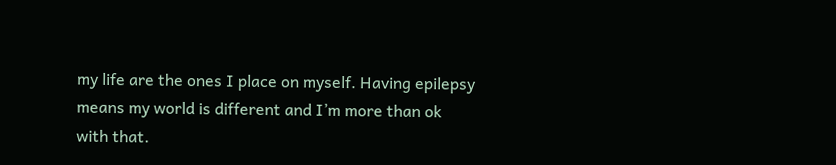my life are the ones I place on myself. Having epilepsy means my world is different and I’m more than ok with that.